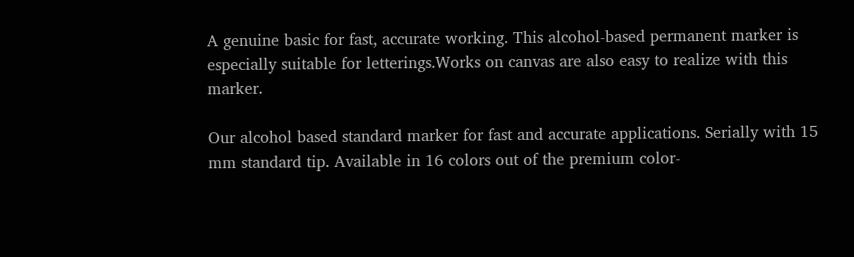A genuine basic for fast, accurate working. This alcohol-based permanent marker is especially suitable for letterings.Works on canvas are also easy to realize with this marker.

Our alcohol based standard marker for fast and accurate applications. Serially with 15 mm standard tip. Available in 16 colors out of the premium color-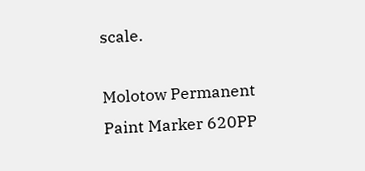scale.

Molotow Permanent Paint Marker 620PP